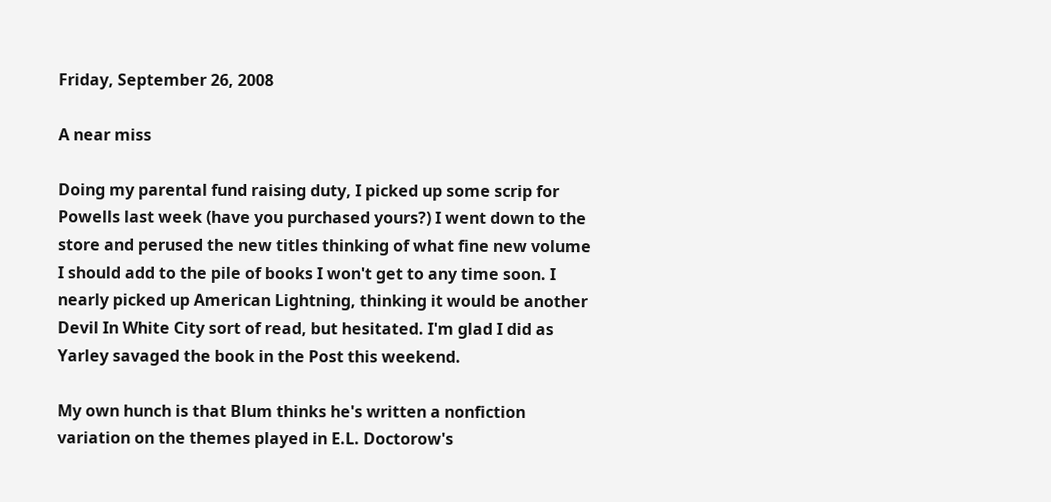Friday, September 26, 2008

A near miss

Doing my parental fund raising duty, I picked up some scrip for Powells last week (have you purchased yours?) I went down to the store and perused the new titles thinking of what fine new volume I should add to the pile of books I won't get to any time soon. I nearly picked up American Lightning, thinking it would be another Devil In White City sort of read, but hesitated. I'm glad I did as Yarley savaged the book in the Post this weekend.

My own hunch is that Blum thinks he's written a nonfiction variation on the themes played in E.L. Doctorow's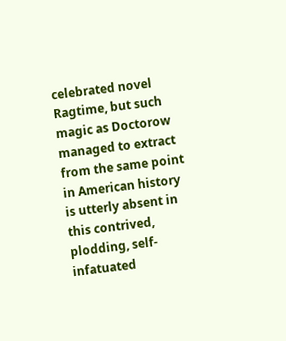celebrated novel Ragtime, but such magic as Doctorow managed to extract from the same point in American history is utterly absent in this contrived, plodding, self-infatuated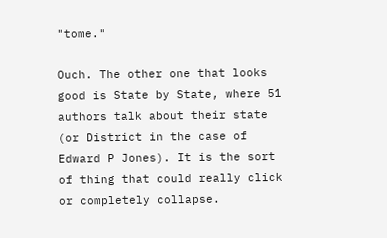"tome."

Ouch. The other one that looks good is State by State, where 51 authors talk about their state (or District in the case of Edward P Jones). It is the sort of thing that could really click or completely collapse.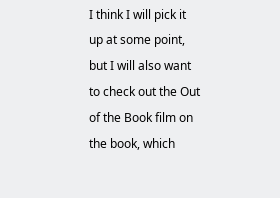I think I will pick it up at some point, but I will also want to check out the Out of the Book film on the book, which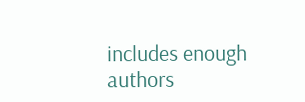includes enough authors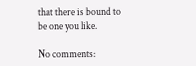that there is bound to be one you like.

No comments: